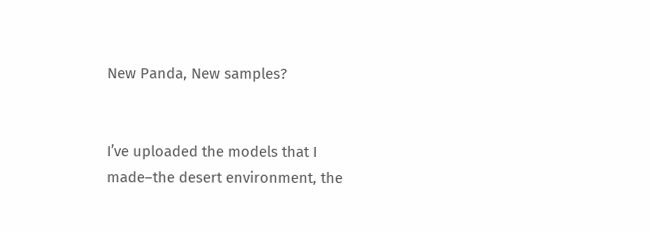New Panda, New samples?


I’ve uploaded the models that I made–the desert environment, the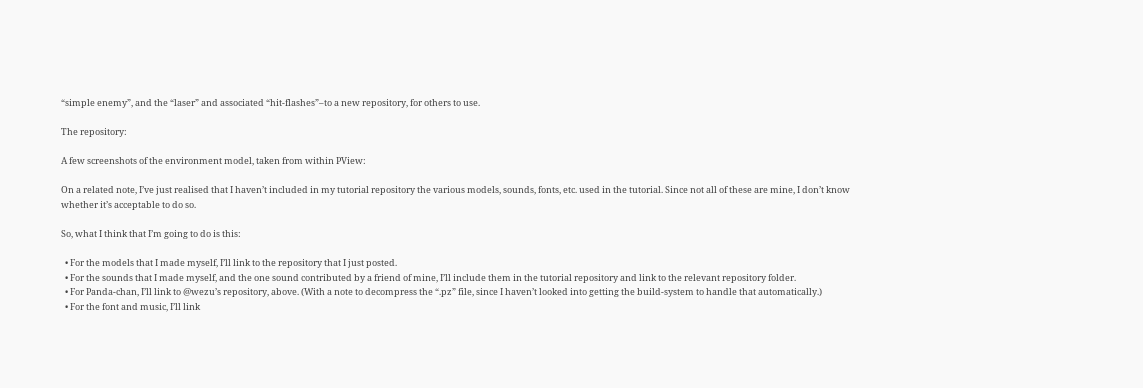“simple enemy”, and the “laser” and associated “hit-flashes”–to a new repository, for others to use.

The repository:

A few screenshots of the environment model, taken from within PView:

On a related note, I’ve just realised that I haven’t included in my tutorial repository the various models, sounds, fonts, etc. used in the tutorial. Since not all of these are mine, I don’t know whether it’s acceptable to do so.

So, what I think that I’m going to do is this:

  • For the models that I made myself, I’ll link to the repository that I just posted.
  • For the sounds that I made myself, and the one sound contributed by a friend of mine, I’ll include them in the tutorial repository and link to the relevant repository folder.
  • For Panda-chan, I’ll link to @wezu’s repository, above. (With a note to decompress the “.pz” file, since I haven’t looked into getting the build-system to handle that automatically.)
  • For the font and music, I’ll link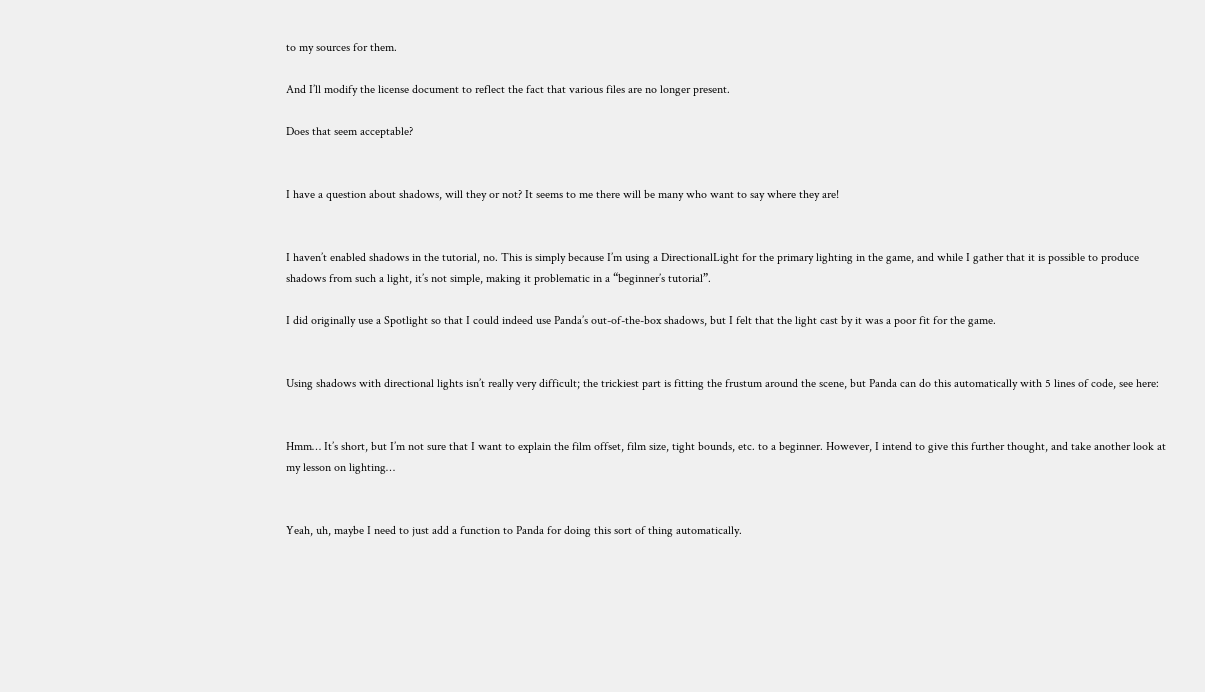to my sources for them.

And I’ll modify the license document to reflect the fact that various files are no longer present.

Does that seem acceptable?


I have a question about shadows, will they or not? It seems to me there will be many who want to say where they are!


I haven’t enabled shadows in the tutorial, no. This is simply because I’m using a DirectionalLight for the primary lighting in the game, and while I gather that it is possible to produce shadows from such a light, it’s not simple, making it problematic in a “beginner’s tutorial”.

I did originally use a Spotlight so that I could indeed use Panda’s out-of-the-box shadows, but I felt that the light cast by it was a poor fit for the game.


Using shadows with directional lights isn’t really very difficult; the trickiest part is fitting the frustum around the scene, but Panda can do this automatically with 5 lines of code, see here:


Hmm… It’s short, but I’m not sure that I want to explain the film offset, film size, tight bounds, etc. to a beginner. However, I intend to give this further thought, and take another look at my lesson on lighting…


Yeah, uh, maybe I need to just add a function to Panda for doing this sort of thing automatically.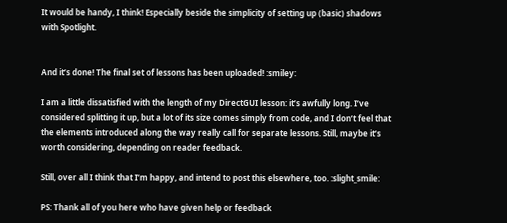It would be handy, I think! Especially beside the simplicity of setting up (basic) shadows with Spotlight.


And it’s done! The final set of lessons has been uploaded! :smiley:

I am a little dissatisfied with the length of my DirectGUI lesson: it’s awfully long. I’ve considered splitting it up, but a lot of its size comes simply from code, and I don’t feel that the elements introduced along the way really call for separate lessons. Still, maybe it’s worth considering, depending on reader feedback.

Still, over all I think that I’m happy, and intend to post this elsewhere, too. :slight_smile:

PS: Thank all of you here who have given help or feedback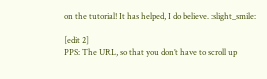on the tutorial! It has helped, I do believe. :slight_smile:

[edit 2]
PPS: The URL, so that you don’t have to scroll up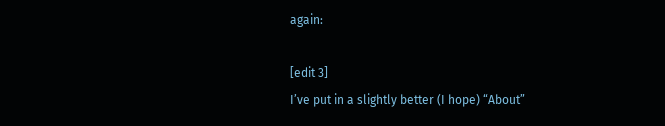again:

[edit 3]
I’ve put in a slightly better (I hope) “About”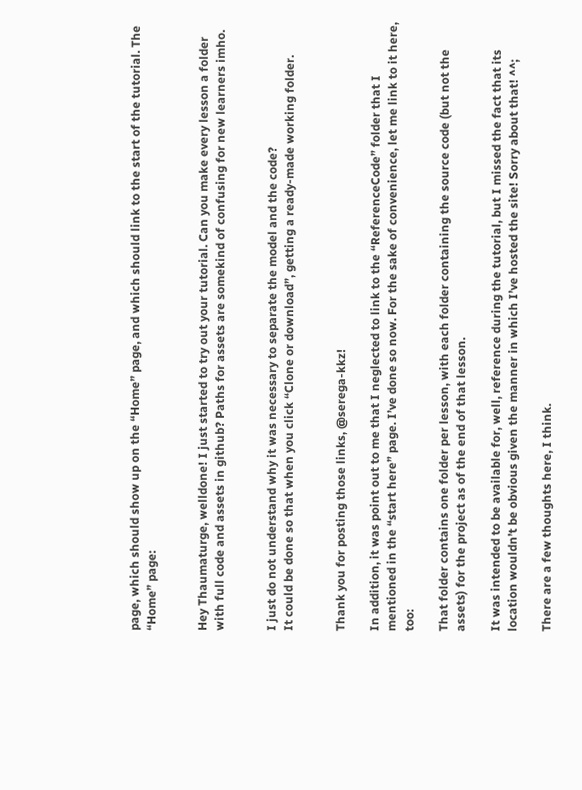page, which should show up on the “Home” page, and which should link to the start of the tutorial. The “Home” page:


Hey Thaumaturge, welldone! I just started to try out your tutorial. Can you make every lesson a folder with full code and assets in github? Paths for assets are somekind of confusing for new learners imho.


I just do not understand why it was necessary to separate the model and the code?
It could be done so that when you click “Clone or download”, getting a ready-made working folder.


Thank you for posting those links, @serega-kkz!

In addition, it was point out to me that I neglected to link to the “ReferenceCode” folder that I mentioned in the “start here” page. I’ve done so now. For the sake of convenience, let me link to it here, too:

That folder contains one folder per lesson, with each folder containing the source code (but not the assets) for the project as of the end of that lesson.

It was intended to be available for, well, reference during the tutorial, but I missed the fact that its location wouldn’t be obvious given the manner in which I’ve hosted the site! Sorry about that! ^^;

There are a few thoughts here, I think.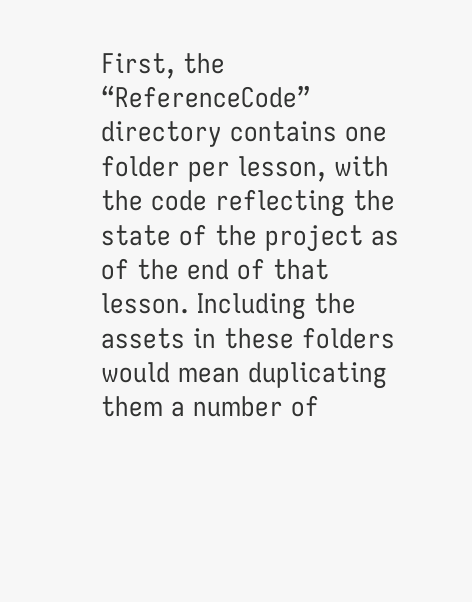First, the “ReferenceCode” directory contains one folder per lesson, with the code reflecting the state of the project as of the end of that lesson. Including the assets in these folders would mean duplicating them a number of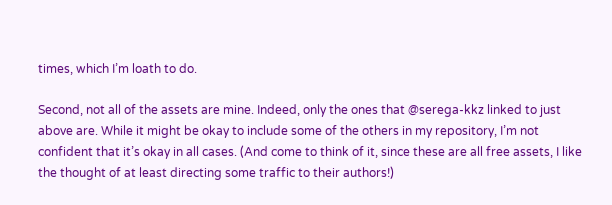times, which I’m loath to do.

Second, not all of the assets are mine. Indeed, only the ones that @serega-kkz linked to just above are. While it might be okay to include some of the others in my repository, I’m not confident that it’s okay in all cases. (And come to think of it, since these are all free assets, I like the thought of at least directing some traffic to their authors!)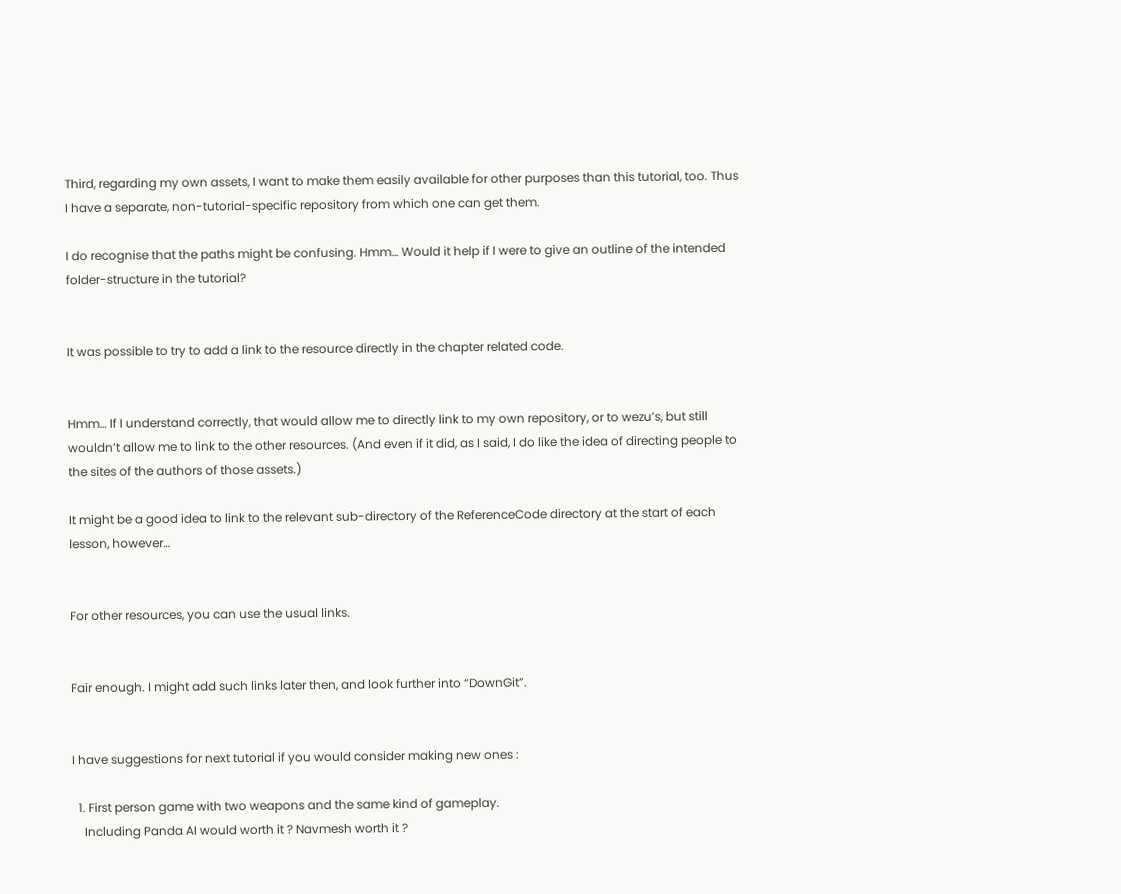Third, regarding my own assets, I want to make them easily available for other purposes than this tutorial, too. Thus I have a separate, non-tutorial-specific repository from which one can get them.

I do recognise that the paths might be confusing. Hmm… Would it help if I were to give an outline of the intended folder-structure in the tutorial?


It was possible to try to add a link to the resource directly in the chapter related code.


Hmm… If I understand correctly, that would allow me to directly link to my own repository, or to wezu’s, but still wouldn’t allow me to link to the other resources. (And even if it did, as I said, I do like the idea of directing people to the sites of the authors of those assets.)

It might be a good idea to link to the relevant sub-directory of the ReferenceCode directory at the start of each lesson, however…


For other resources, you can use the usual links.


Fair enough. I might add such links later then, and look further into “DownGit”.


I have suggestions for next tutorial if you would consider making new ones :

  1. First person game with two weapons and the same kind of gameplay.
    Including Panda AI would worth it ? Navmesh worth it ?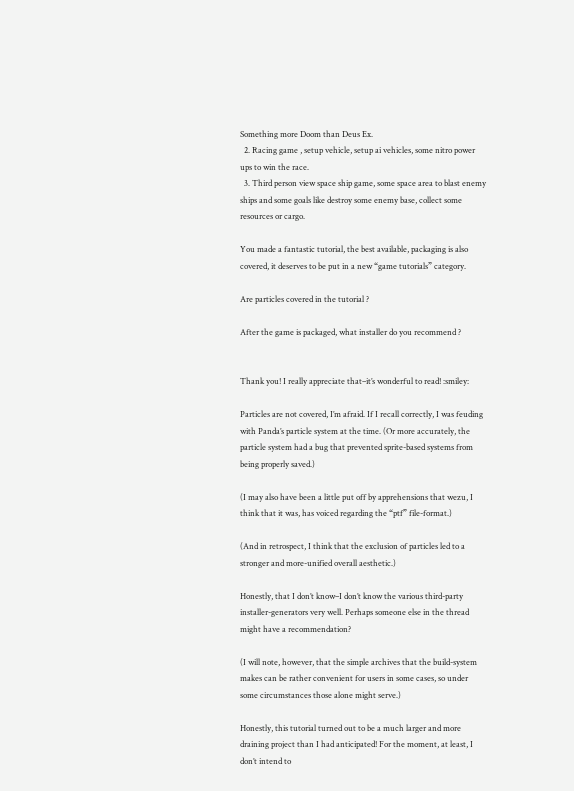Something more Doom than Deus Ex.
  2. Racing game , setup vehicle, setup ai vehicles, some nitro power ups to win the race.
  3. Third person view space ship game, some space area to blast enemy ships and some goals like destroy some enemy base, collect some resources or cargo.

You made a fantastic tutorial, the best available, packaging is also covered, it deserves to be put in a new “game tutorials” category.

Are particles covered in the tutorial ?

After the game is packaged, what installer do you recommend ?


Thank you! I really appreciate that–it’s wonderful to read! :smiley:

Particles are not covered, I’m afraid. If I recall correctly, I was feuding with Panda’s particle system at the time. (Or more accurately, the particle system had a bug that prevented sprite-based systems from being properly saved.)

(I may also have been a little put off by apprehensions that wezu, I think that it was, has voiced regarding the “ptf” file-format.)

(And in retrospect, I think that the exclusion of particles led to a stronger and more-unified overall aesthetic.)

Honestly, that I don’t know–I don’t know the various third-party installer-generators very well. Perhaps someone else in the thread might have a recommendation?

(I will note, however, that the simple archives that the build-system makes can be rather convenient for users in some cases, so under some circumstances those alone might serve.)

Honestly, this tutorial turned out to be a much larger and more draining project than I had anticipated! For the moment, at least, I don’t intend to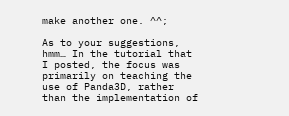make another one. ^^;

As to your suggestions, hmm… In the tutorial that I posted, the focus was primarily on teaching the use of Panda3D, rather than the implementation of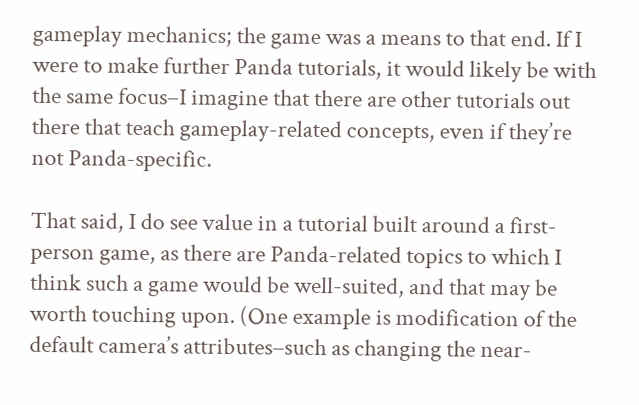gameplay mechanics; the game was a means to that end. If I were to make further Panda tutorials, it would likely be with the same focus–I imagine that there are other tutorials out there that teach gameplay-related concepts, even if they’re not Panda-specific.

That said, I do see value in a tutorial built around a first-person game, as there are Panda-related topics to which I think such a game would be well-suited, and that may be worth touching upon. (One example is modification of the default camera’s attributes–such as changing the near-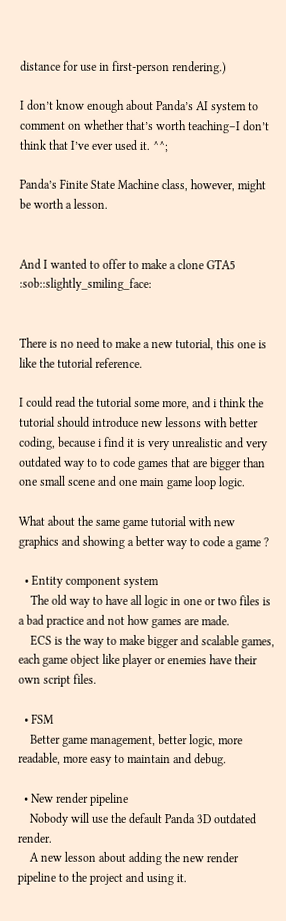distance for use in first-person rendering.)

I don’t know enough about Panda’s AI system to comment on whether that’s worth teaching–I don’t think that I’ve ever used it. ^^;

Panda’s Finite State Machine class, however, might be worth a lesson.


And I wanted to offer to make a clone GTA5 :sob::slightly_smiling_face:


There is no need to make a new tutorial, this one is like the tutorial reference.

I could read the tutorial some more, and i think the tutorial should introduce new lessons with better coding, because i find it is very unrealistic and very outdated way to to code games that are bigger than one small scene and one main game loop logic.

What about the same game tutorial with new graphics and showing a better way to code a game ?

  • Entity component system
    The old way to have all logic in one or two files is a bad practice and not how games are made.
    ECS is the way to make bigger and scalable games, each game object like player or enemies have their own script files.

  • FSM
    Better game management, better logic, more readable, more easy to maintain and debug.

  • New render pipeline
    Nobody will use the default Panda 3D outdated render.
    A new lesson about adding the new render pipeline to the project and using it.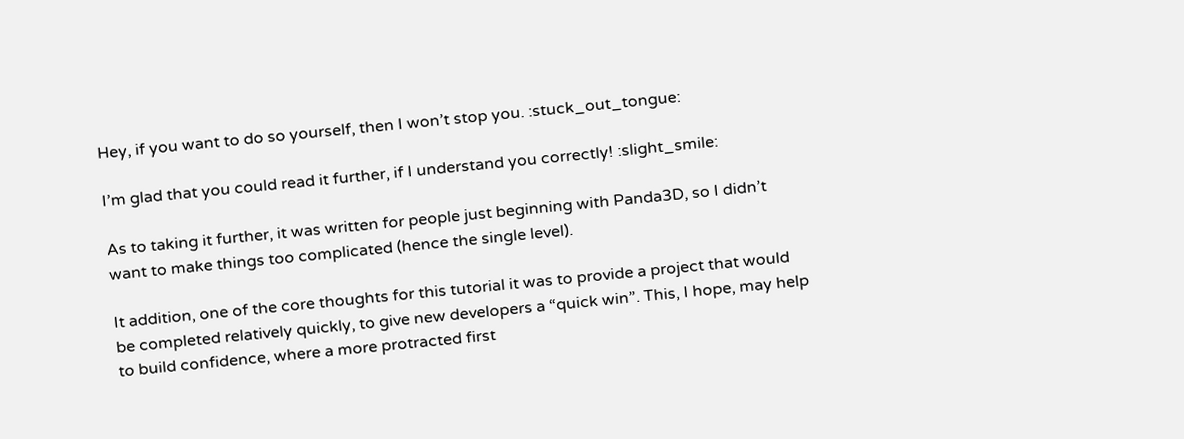Hey, if you want to do so yourself, then I won’t stop you. :stuck_out_tongue:

I’m glad that you could read it further, if I understand you correctly! :slight_smile:

As to taking it further, it was written for people just beginning with Panda3D, so I didn’t want to make things too complicated (hence the single level).

It addition, one of the core thoughts for this tutorial it was to provide a project that would be completed relatively quickly, to give new developers a “quick win”. This, I hope, may help to build confidence, where a more protracted first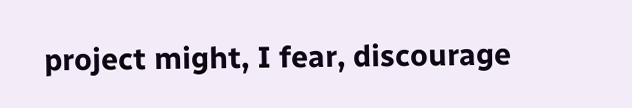project might, I fear, discourage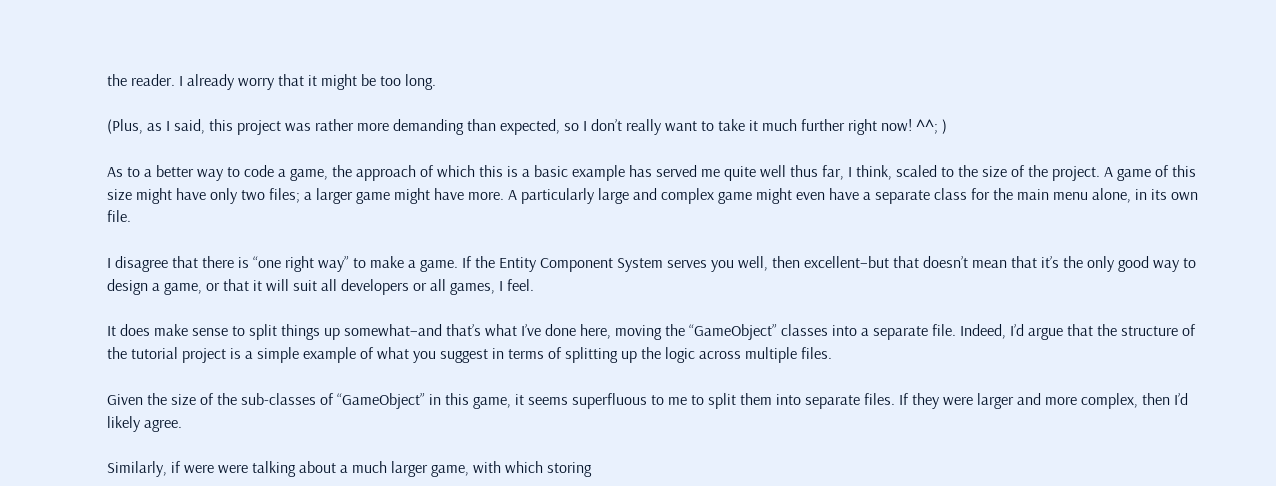the reader. I already worry that it might be too long.

(Plus, as I said, this project was rather more demanding than expected, so I don’t really want to take it much further right now! ^^; )

As to a better way to code a game, the approach of which this is a basic example has served me quite well thus far, I think, scaled to the size of the project. A game of this size might have only two files; a larger game might have more. A particularly large and complex game might even have a separate class for the main menu alone, in its own file.

I disagree that there is “one right way” to make a game. If the Entity Component System serves you well, then excellent–but that doesn’t mean that it’s the only good way to design a game, or that it will suit all developers or all games, I feel.

It does make sense to split things up somewhat–and that’s what I’ve done here, moving the “GameObject” classes into a separate file. Indeed, I’d argue that the structure of the tutorial project is a simple example of what you suggest in terms of splitting up the logic across multiple files.

Given the size of the sub-classes of “GameObject” in this game, it seems superfluous to me to split them into separate files. If they were larger and more complex, then I’d likely agree.

Similarly, if were were talking about a much larger game, with which storing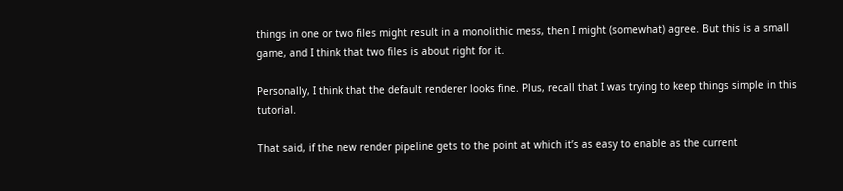things in one or two files might result in a monolithic mess, then I might (somewhat) agree. But this is a small game, and I think that two files is about right for it.

Personally, I think that the default renderer looks fine. Plus, recall that I was trying to keep things simple in this tutorial.

That said, if the new render pipeline gets to the point at which it’s as easy to enable as the current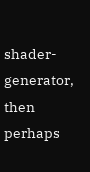shader-generator, then perhaps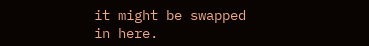it might be swapped in here.